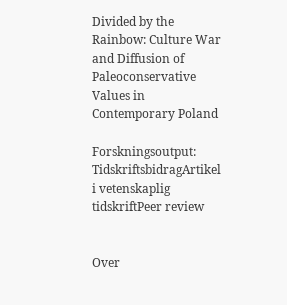Divided by the Rainbow: Culture War and Diffusion of Paleoconservative Values in Contemporary Poland

Forskningsoutput: TidskriftsbidragArtikel i vetenskaplig tidskriftPeer review


Over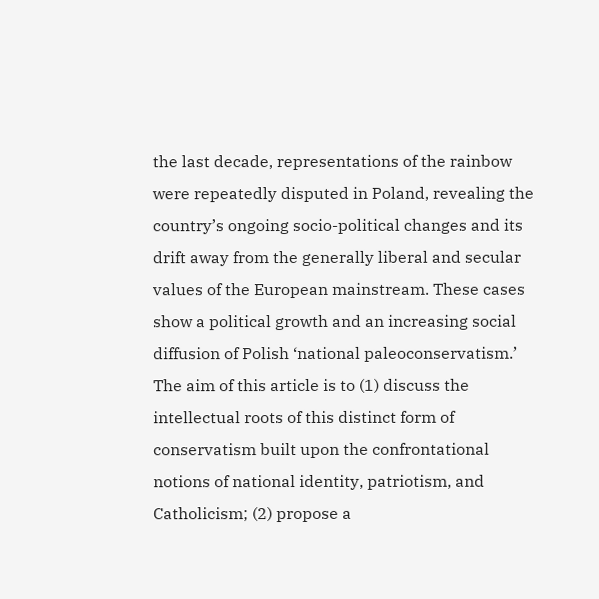the last decade, representations of the rainbow were repeatedly disputed in Poland, revealing the country’s ongoing socio-political changes and its drift away from the generally liberal and secular values of the European mainstream. These cases show a political growth and an increasing social diffusion of Polish ‘national paleoconservatism.’ The aim of this article is to (1) discuss the intellectual roots of this distinct form of conservatism built upon the confrontational notions of national identity, patriotism, and Catholicism; (2) propose a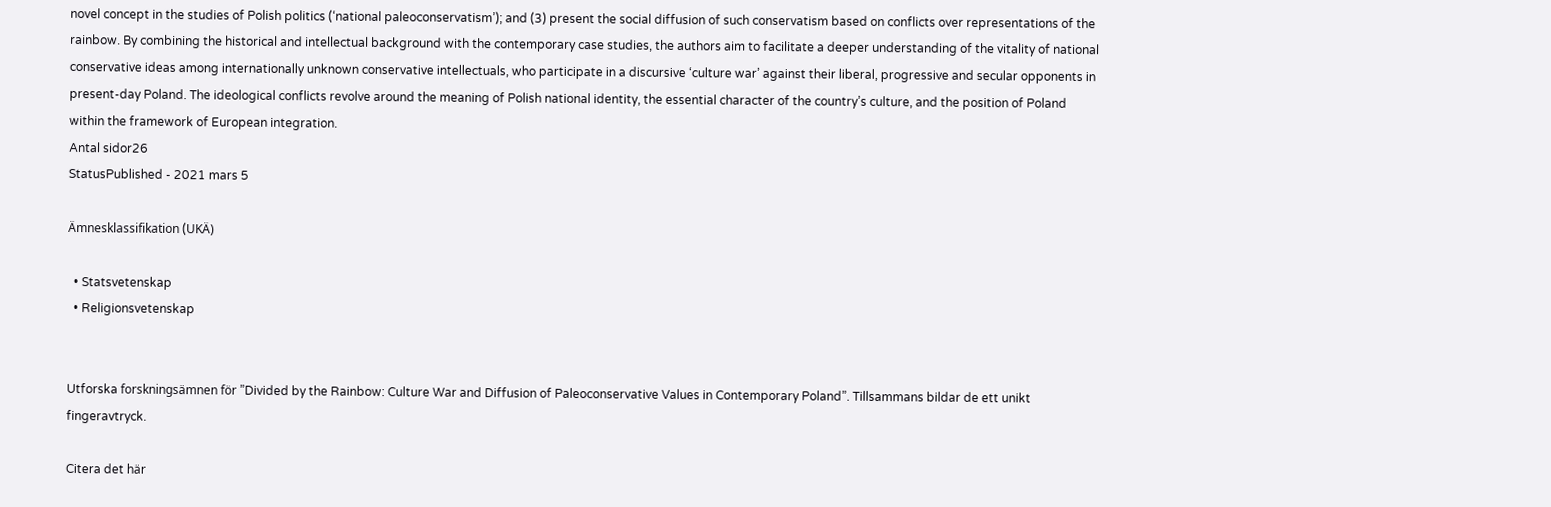novel concept in the studies of Polish politics (‘national paleoconservatism’); and (3) present the social diffusion of such conservatism based on conflicts over representations of the rainbow. By combining the historical and intellectual background with the contemporary case studies, the authors aim to facilitate a deeper understanding of the vitality of national conservative ideas among internationally unknown conservative intellectuals, who participate in a discursive ‘culture war’ against their liberal, progressive and secular opponents in present-day Poland. The ideological conflicts revolve around the meaning of Polish national identity, the essential character of the country’s culture, and the position of Poland within the framework of European integration.
Antal sidor26
StatusPublished - 2021 mars 5

Ämnesklassifikation (UKÄ)

  • Statsvetenskap
  • Religionsvetenskap


Utforska forskningsämnen för ”Divided by the Rainbow: Culture War and Diffusion of Paleoconservative Values in Contemporary Poland”. Tillsammans bildar de ett unikt fingeravtryck.

Citera det här